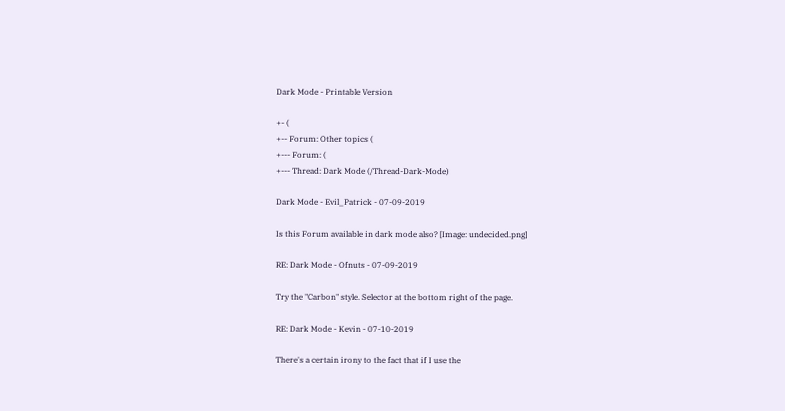Dark Mode - Printable Version

+- (
+-- Forum: Other topics (
+--- Forum: (
+--- Thread: Dark Mode (/Thread-Dark-Mode)

Dark Mode - Evil_Patrick - 07-09-2019

Is this Forum available in dark mode also? [Image: undecided.png]

RE: Dark Mode - Ofnuts - 07-09-2019

Try the "Carbon" style. Selector at the bottom right of the page.

RE: Dark Mode - Kevin - 07-10-2019

There's a certain irony to the fact that if I use the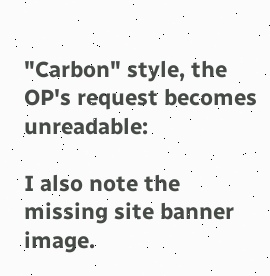"Carbon" style, the OP's request becomes unreadable:

I also note the missing site banner image.